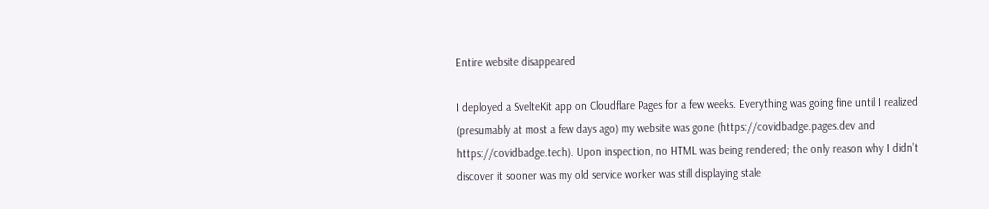Entire website disappeared

I deployed a SvelteKit app on Cloudflare Pages for a few weeks. Everything was going fine until I realized (presumably at most a few days ago) my website was gone (https://covidbadge.pages.dev and https://covidbadge.tech). Upon inspection, no HTML was being rendered; the only reason why I didn’t discover it sooner was my old service worker was still displaying stale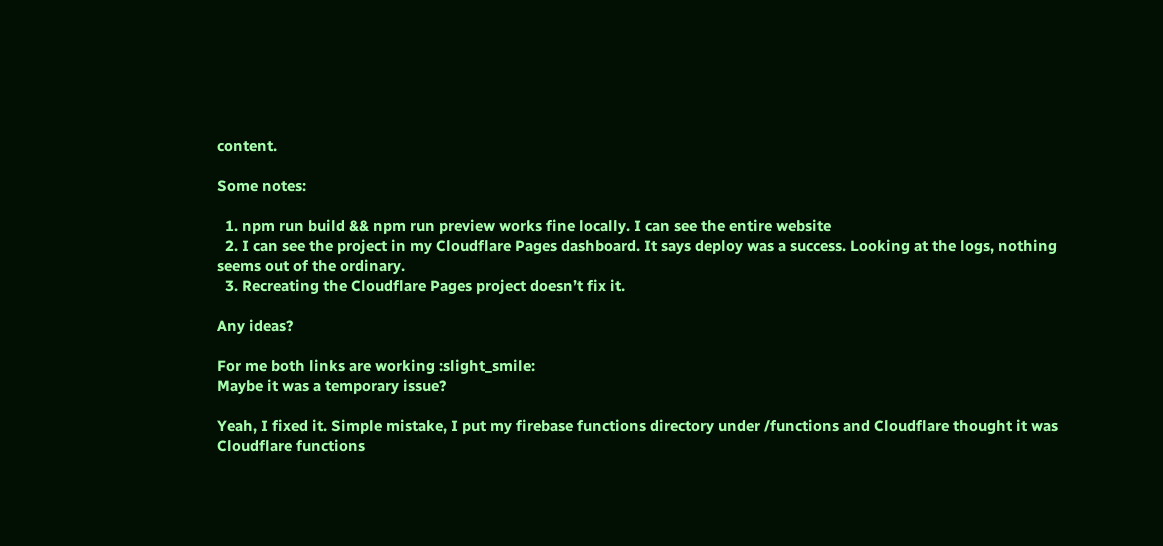content.

Some notes:

  1. npm run build && npm run preview works fine locally. I can see the entire website
  2. I can see the project in my Cloudflare Pages dashboard. It says deploy was a success. Looking at the logs, nothing seems out of the ordinary.
  3. Recreating the Cloudflare Pages project doesn’t fix it.

Any ideas?

For me both links are working :slight_smile:
Maybe it was a temporary issue?

Yeah, I fixed it. Simple mistake, I put my firebase functions directory under /functions and Cloudflare thought it was Cloudflare functions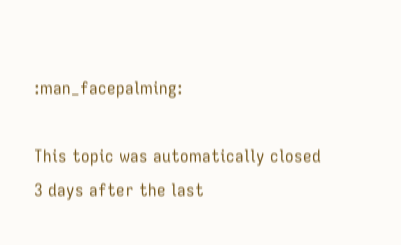:man_facepalming:

This topic was automatically closed 3 days after the last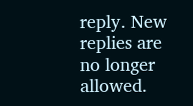reply. New replies are no longer allowed.